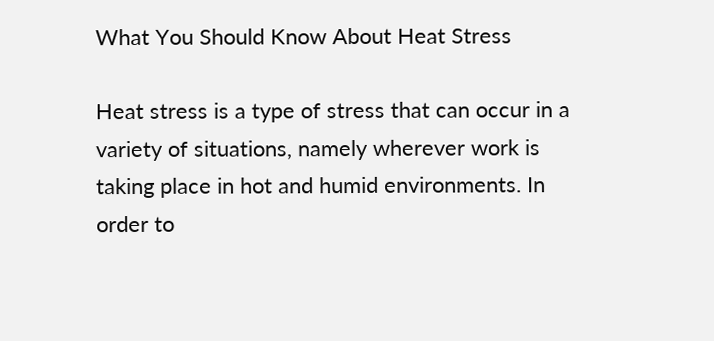What You Should Know About Heat Stress

Heat stress is a type of stress that can occur in a variety of situations, namely wherever work is taking place in hot and humid environments. In order to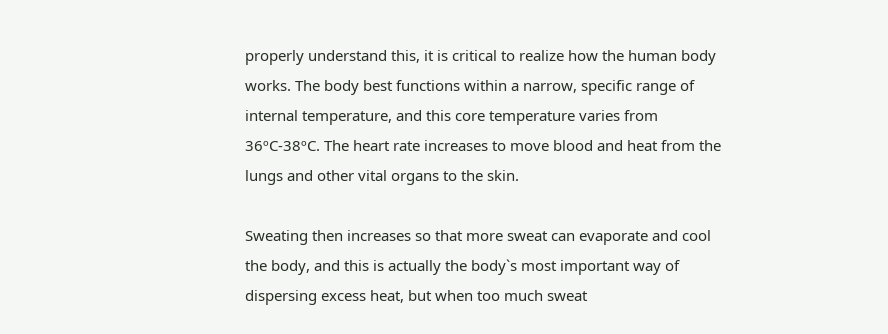properly understand this, it is critical to realize how the human body works. The body best functions within a narrow, specific range of internal temperature, and this core temperature varies from 36ºC-38ºC. The heart rate increases to move blood and heat from the lungs and other vital organs to the skin.

Sweating then increases so that more sweat can evaporate and cool the body, and this is actually the body`s most important way of dispersing excess heat, but when too much sweat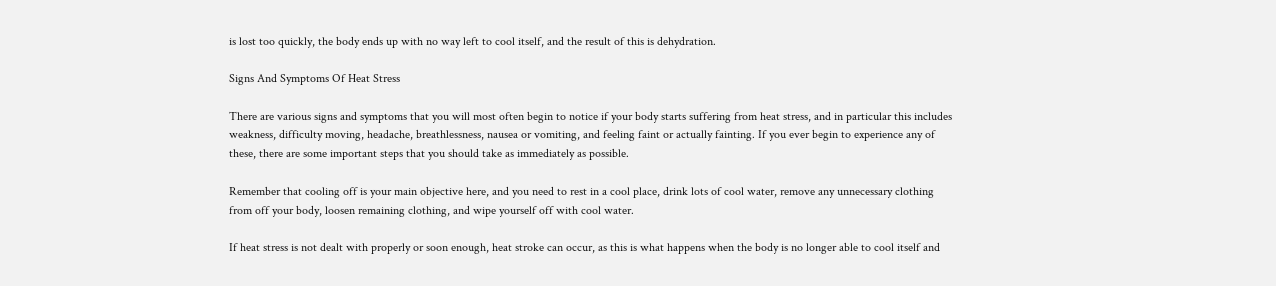is lost too quickly, the body ends up with no way left to cool itself, and the result of this is dehydration.

Signs And Symptoms Of Heat Stress

There are various signs and symptoms that you will most often begin to notice if your body starts suffering from heat stress, and in particular this includes weakness, difficulty moving, headache, breathlessness, nausea or vomiting, and feeling faint or actually fainting. If you ever begin to experience any of these, there are some important steps that you should take as immediately as possible.

Remember that cooling off is your main objective here, and you need to rest in a cool place, drink lots of cool water, remove any unnecessary clothing from off your body, loosen remaining clothing, and wipe yourself off with cool water.

If heat stress is not dealt with properly or soon enough, heat stroke can occur, as this is what happens when the body is no longer able to cool itself and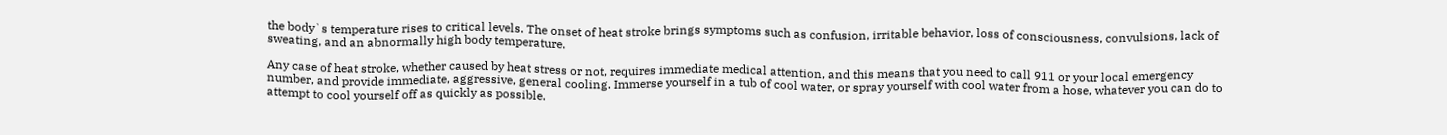the body`s temperature rises to critical levels. The onset of heat stroke brings symptoms such as confusion, irritable behavior, loss of consciousness, convulsions, lack of sweating, and an abnormally high body temperature.

Any case of heat stroke, whether caused by heat stress or not, requires immediate medical attention, and this means that you need to call 911 or your local emergency number, and provide immediate, aggressive, general cooling. Immerse yourself in a tub of cool water, or spray yourself with cool water from a hose, whatever you can do to attempt to cool yourself off as quickly as possible.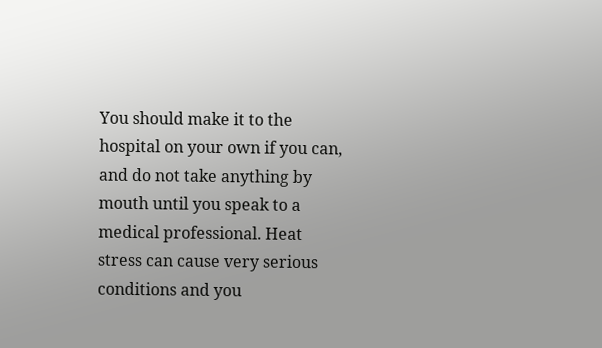You should make it to the hospital on your own if you can, and do not take anything by mouth until you speak to a medical professional. Heat stress can cause very serious conditions and you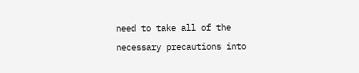need to take all of the necessary precautions into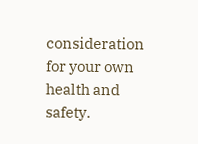consideration for your own health and safety.